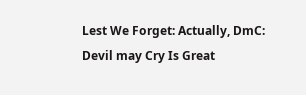Lest We Forget: Actually, DmC: Devil may Cry Is Great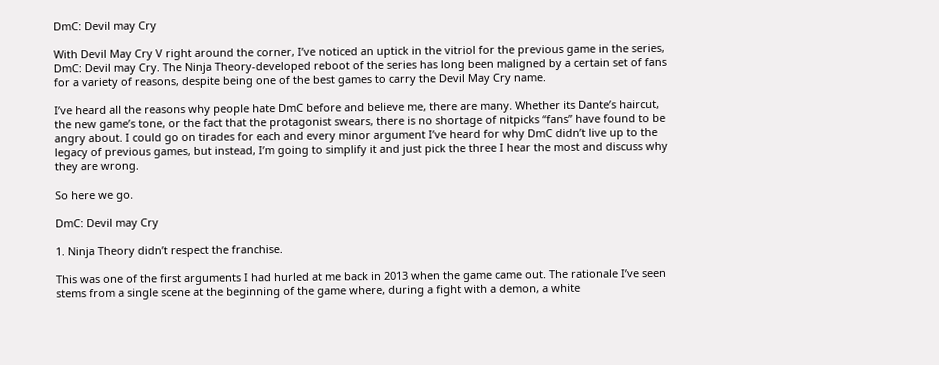DmC: Devil may Cry

With Devil May Cry V right around the corner, I’ve noticed an uptick in the vitriol for the previous game in the series, DmC: Devil may Cry. The Ninja Theory-developed reboot of the series has long been maligned by a certain set of fans for a variety of reasons, despite being one of the best games to carry the Devil May Cry name.

I’ve heard all the reasons why people hate DmC before and believe me, there are many. Whether its Dante’s haircut, the new game’s tone, or the fact that the protagonist swears, there is no shortage of nitpicks “fans” have found to be angry about. I could go on tirades for each and every minor argument I’ve heard for why DmC didn’t live up to the legacy of previous games, but instead, I’m going to simplify it and just pick the three I hear the most and discuss why they are wrong.

So here we go.

DmC: Devil may Cry

1. Ninja Theory didn’t respect the franchise.

This was one of the first arguments I had hurled at me back in 2013 when the game came out. The rationale I’ve seen stems from a single scene at the beginning of the game where, during a fight with a demon, a white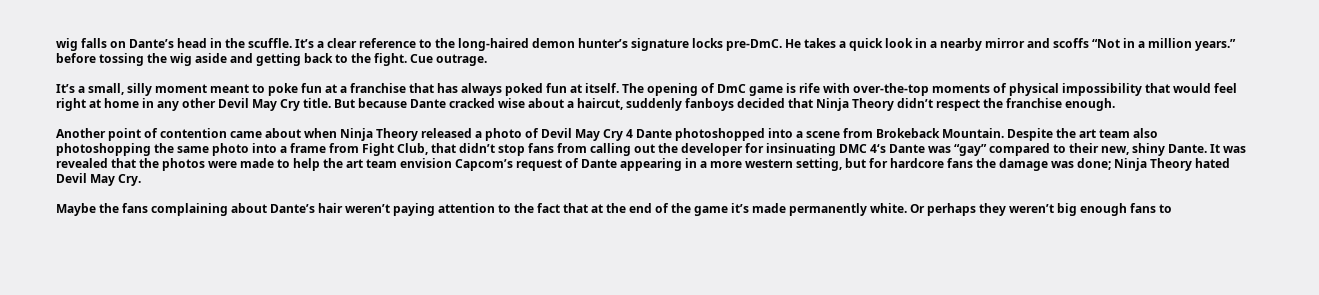wig falls on Dante’s head in the scuffle. It’s a clear reference to the long-haired demon hunter’s signature locks pre-DmC. He takes a quick look in a nearby mirror and scoffs “Not in a million years.” before tossing the wig aside and getting back to the fight. Cue outrage.

It’s a small, silly moment meant to poke fun at a franchise that has always poked fun at itself. The opening of DmC game is rife with over-the-top moments of physical impossibility that would feel right at home in any other Devil May Cry title. But because Dante cracked wise about a haircut, suddenly fanboys decided that Ninja Theory didn’t respect the franchise enough.

Another point of contention came about when Ninja Theory released a photo of Devil May Cry 4 Dante photoshopped into a scene from Brokeback Mountain. Despite the art team also photoshopping the same photo into a frame from Fight Club, that didn’t stop fans from calling out the developer for insinuating DMC 4‘s Dante was “gay” compared to their new, shiny Dante. It was revealed that the photos were made to help the art team envision Capcom’s request of Dante appearing in a more western setting, but for hardcore fans the damage was done; Ninja Theory hated Devil May Cry.

Maybe the fans complaining about Dante’s hair weren’t paying attention to the fact that at the end of the game it’s made permanently white. Or perhaps they weren’t big enough fans to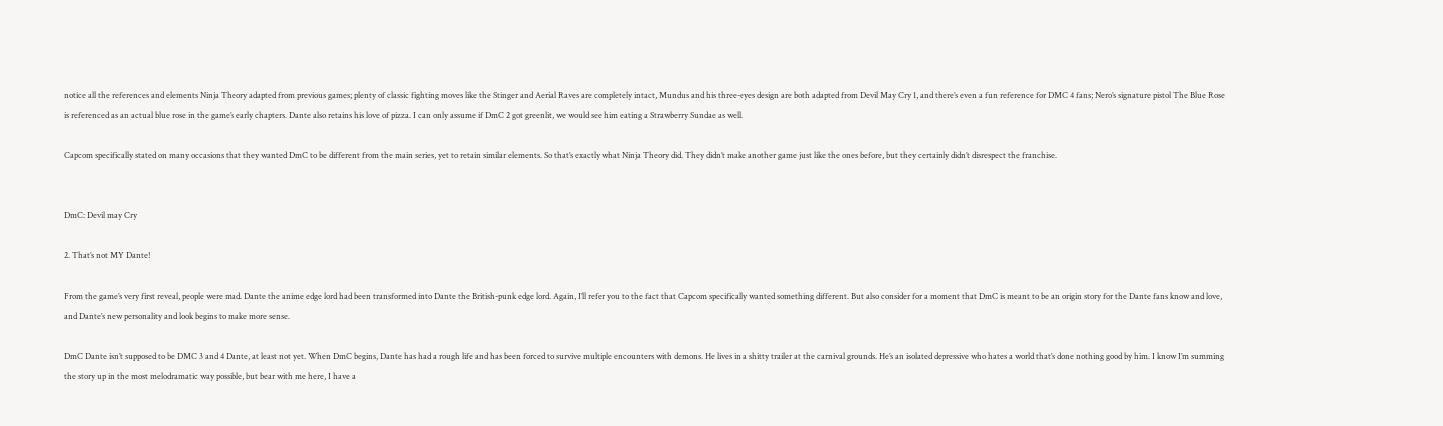notice all the references and elements Ninja Theory adapted from previous games; plenty of classic fighting moves like the Stinger and Aerial Raves are completely intact, Mundus and his three-eyes design are both adapted from Devil May Cry 1, and there’s even a fun reference for DMC 4 fans; Nero’s signature pistol The Blue Rose is referenced as an actual blue rose in the game’s early chapters. Dante also retains his love of pizza. I can only assume if DmC 2 got greenlit, we would see him eating a Strawberry Sundae as well.

Capcom specifically stated on many occasions that they wanted DmC to be different from the main series, yet to retain similar elements. So that’s exactly what Ninja Theory did. They didn’t make another game just like the ones before, but they certainly didn’t disrespect the franchise.


DmC: Devil may Cry

2. That’s not MY Dante!

From the game’s very first reveal, people were mad. Dante the anime edge lord had been transformed into Dante the British-punk edge lord. Again, I’ll refer you to the fact that Capcom specifically wanted something different. But also consider for a moment that DmC is meant to be an origin story for the Dante fans know and love, and Dante’s new personality and look begins to make more sense.

DmC Dante isn’t supposed to be DMC 3 and 4 Dante, at least not yet. When DmC begins, Dante has had a rough life and has been forced to survive multiple encounters with demons. He lives in a shitty trailer at the carnival grounds. He’s an isolated depressive who hates a world that’s done nothing good by him. I know I’m summing the story up in the most melodramatic way possible, but bear with me here, I have a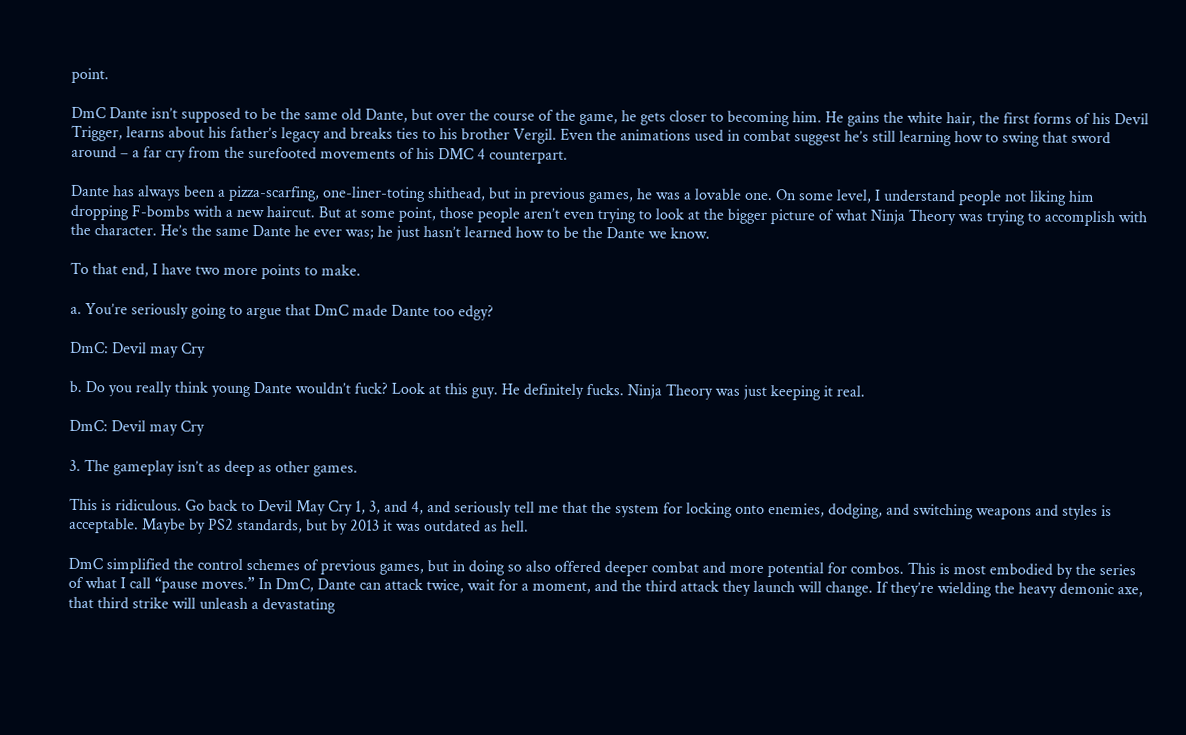point.

DmC Dante isn’t supposed to be the same old Dante, but over the course of the game, he gets closer to becoming him. He gains the white hair, the first forms of his Devil Trigger, learns about his father’s legacy and breaks ties to his brother Vergil. Even the animations used in combat suggest he’s still learning how to swing that sword around – a far cry from the surefooted movements of his DMC 4 counterpart.

Dante has always been a pizza-scarfing, one-liner-toting shithead, but in previous games, he was a lovable one. On some level, I understand people not liking him dropping F-bombs with a new haircut. But at some point, those people aren’t even trying to look at the bigger picture of what Ninja Theory was trying to accomplish with the character. He’s the same Dante he ever was; he just hasn’t learned how to be the Dante we know.

To that end, I have two more points to make.

a. You’re seriously going to argue that DmC made Dante too edgy?

DmC: Devil may Cry

b. Do you really think young Dante wouldn’t fuck? Look at this guy. He definitely fucks. Ninja Theory was just keeping it real.

DmC: Devil may Cry

3. The gameplay isn’t as deep as other games.

This is ridiculous. Go back to Devil May Cry 1, 3, and 4, and seriously tell me that the system for locking onto enemies, dodging, and switching weapons and styles is acceptable. Maybe by PS2 standards, but by 2013 it was outdated as hell.

DmC simplified the control schemes of previous games, but in doing so also offered deeper combat and more potential for combos. This is most embodied by the series of what I call “pause moves.” In DmC, Dante can attack twice, wait for a moment, and the third attack they launch will change. If they’re wielding the heavy demonic axe, that third strike will unleash a devastating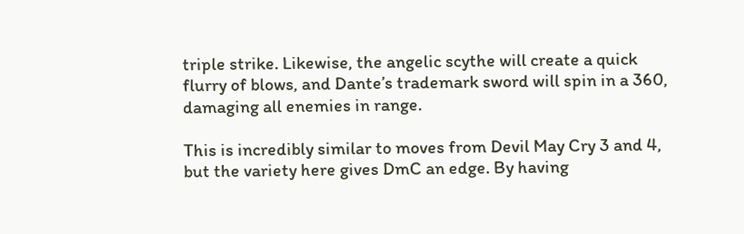triple strike. Likewise, the angelic scythe will create a quick flurry of blows, and Dante’s trademark sword will spin in a 360, damaging all enemies in range.

This is incredibly similar to moves from Devil May Cry 3 and 4, but the variety here gives DmC an edge. By having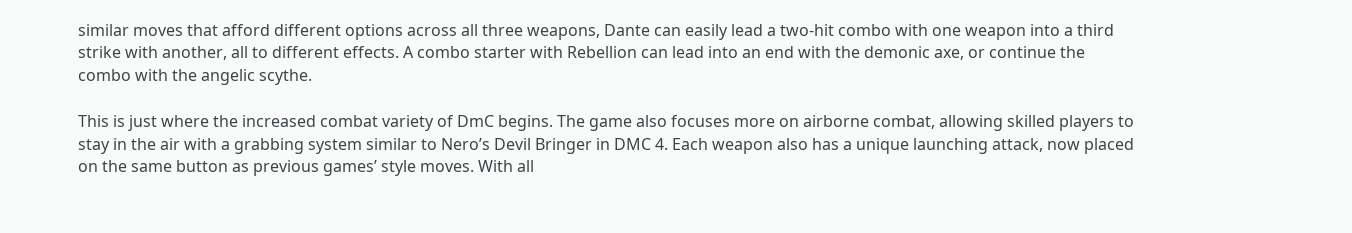similar moves that afford different options across all three weapons, Dante can easily lead a two-hit combo with one weapon into a third strike with another, all to different effects. A combo starter with Rebellion can lead into an end with the demonic axe, or continue the combo with the angelic scythe.

This is just where the increased combat variety of DmC begins. The game also focuses more on airborne combat, allowing skilled players to stay in the air with a grabbing system similar to Nero’s Devil Bringer in DMC 4. Each weapon also has a unique launching attack, now placed on the same button as previous games’ style moves. With all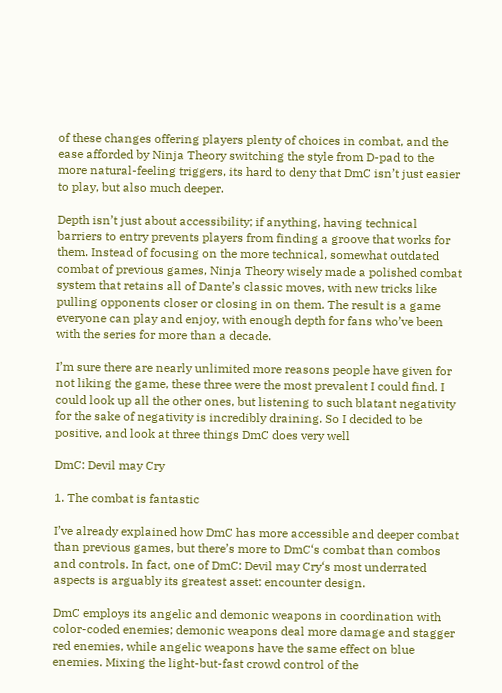of these changes offering players plenty of choices in combat, and the ease afforded by Ninja Theory switching the style from D-pad to the more natural-feeling triggers, its hard to deny that DmC isn’t just easier to play, but also much deeper.

Depth isn’t just about accessibility; if anything, having technical barriers to entry prevents players from finding a groove that works for them. Instead of focusing on the more technical, somewhat outdated combat of previous games, Ninja Theory wisely made a polished combat system that retains all of Dante’s classic moves, with new tricks like pulling opponents closer or closing in on them. The result is a game everyone can play and enjoy, with enough depth for fans who’ve been with the series for more than a decade.

I’m sure there are nearly unlimited more reasons people have given for not liking the game, these three were the most prevalent I could find. I could look up all the other ones, but listening to such blatant negativity for the sake of negativity is incredibly draining. So I decided to be positive, and look at three things DmC does very well

DmC: Devil may Cry

1. The combat is fantastic

I’ve already explained how DmC has more accessible and deeper combat than previous games, but there’s more to DmC‘s combat than combos and controls. In fact, one of DmC: Devil may Cry‘s most underrated aspects is arguably its greatest asset: encounter design.

DmC employs its angelic and demonic weapons in coordination with color-coded enemies; demonic weapons deal more damage and stagger red enemies, while angelic weapons have the same effect on blue enemies. Mixing the light-but-fast crowd control of the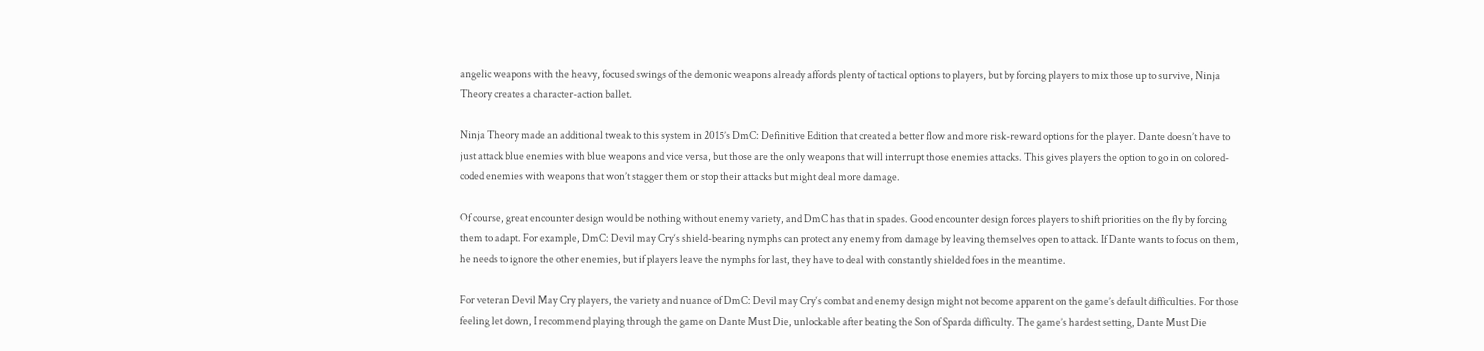angelic weapons with the heavy, focused swings of the demonic weapons already affords plenty of tactical options to players, but by forcing players to mix those up to survive, Ninja Theory creates a character-action ballet.

Ninja Theory made an additional tweak to this system in 2015’s DmC: Definitive Edition that created a better flow and more risk-reward options for the player. Dante doesn’t have to just attack blue enemies with blue weapons and vice versa, but those are the only weapons that will interrupt those enemies attacks. This gives players the option to go in on colored-coded enemies with weapons that won’t stagger them or stop their attacks but might deal more damage.

Of course, great encounter design would be nothing without enemy variety, and DmC has that in spades. Good encounter design forces players to shift priorities on the fly by forcing them to adapt. For example, DmC: Devil may Cry‘s shield-bearing nymphs can protect any enemy from damage by leaving themselves open to attack. If Dante wants to focus on them, he needs to ignore the other enemies, but if players leave the nymphs for last, they have to deal with constantly shielded foes in the meantime.

For veteran Devil May Cry players, the variety and nuance of DmC: Devil may Cry‘s combat and enemy design might not become apparent on the game’s default difficulties. For those feeling let down, I recommend playing through the game on Dante Must Die, unlockable after beating the Son of Sparda difficulty. The game’s hardest setting, Dante Must Die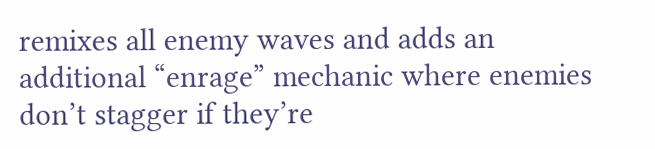remixes all enemy waves and adds an additional “enrage” mechanic where enemies don’t stagger if they’re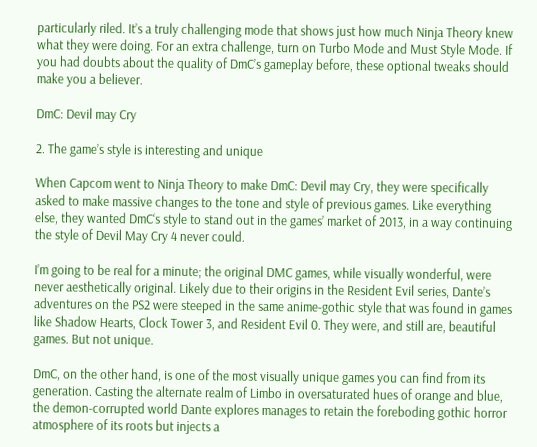particularly riled. It’s a truly challenging mode that shows just how much Ninja Theory knew what they were doing. For an extra challenge, turn on Turbo Mode and Must Style Mode. If you had doubts about the quality of DmC’s gameplay before, these optional tweaks should make you a believer.

DmC: Devil may Cry

2. The game’s style is interesting and unique

When Capcom went to Ninja Theory to make DmC: Devil may Cry, they were specifically asked to make massive changes to the tone and style of previous games. Like everything else, they wanted DmC‘s style to stand out in the games’ market of 2013, in a way continuing the style of Devil May Cry 4 never could.

I’m going to be real for a minute; the original DMC games, while visually wonderful, were never aesthetically original. Likely due to their origins in the Resident Evil series, Dante’s adventures on the PS2 were steeped in the same anime-gothic style that was found in games like Shadow Hearts, Clock Tower 3, and Resident Evil 0. They were, and still are, beautiful games. But not unique.

DmC, on the other hand, is one of the most visually unique games you can find from its generation. Casting the alternate realm of Limbo in oversaturated hues of orange and blue, the demon-corrupted world Dante explores manages to retain the foreboding gothic horror atmosphere of its roots but injects a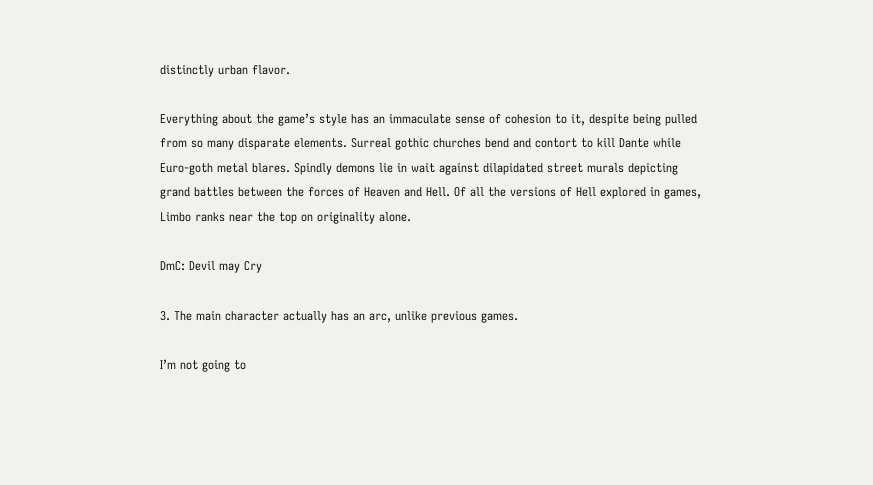distinctly urban flavor.

Everything about the game’s style has an immaculate sense of cohesion to it, despite being pulled from so many disparate elements. Surreal gothic churches bend and contort to kill Dante while Euro-goth metal blares. Spindly demons lie in wait against dilapidated street murals depicting grand battles between the forces of Heaven and Hell. Of all the versions of Hell explored in games, Limbo ranks near the top on originality alone.

DmC: Devil may Cry

3. The main character actually has an arc, unlike previous games.

I’m not going to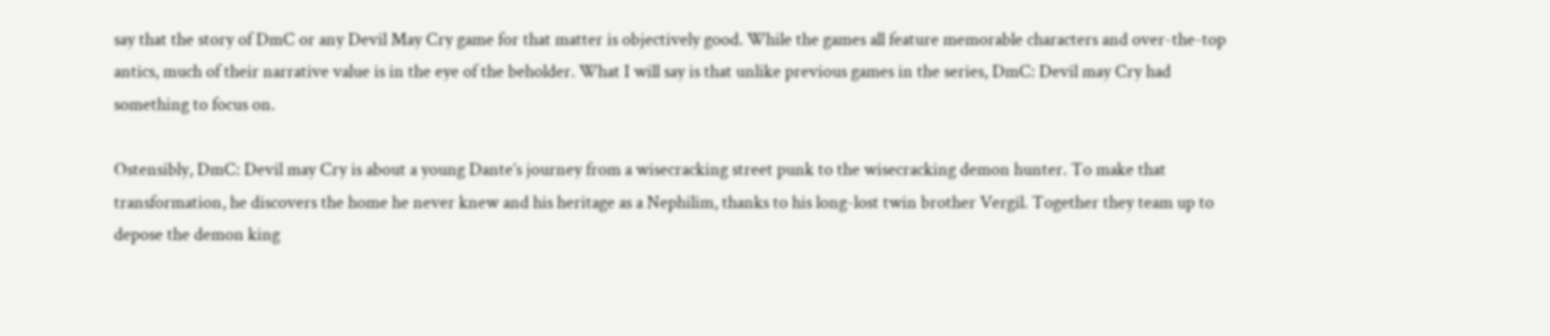say that the story of DmC or any Devil May Cry game for that matter is objectively good. While the games all feature memorable characters and over-the-top antics, much of their narrative value is in the eye of the beholder. What I will say is that unlike previous games in the series, DmC: Devil may Cry had something to focus on.

Ostensibly, DmC: Devil may Cry is about a young Dante’s journey from a wisecracking street punk to the wisecracking demon hunter. To make that transformation, he discovers the home he never knew and his heritage as a Nephilim, thanks to his long-lost twin brother Vergil. Together they team up to depose the demon king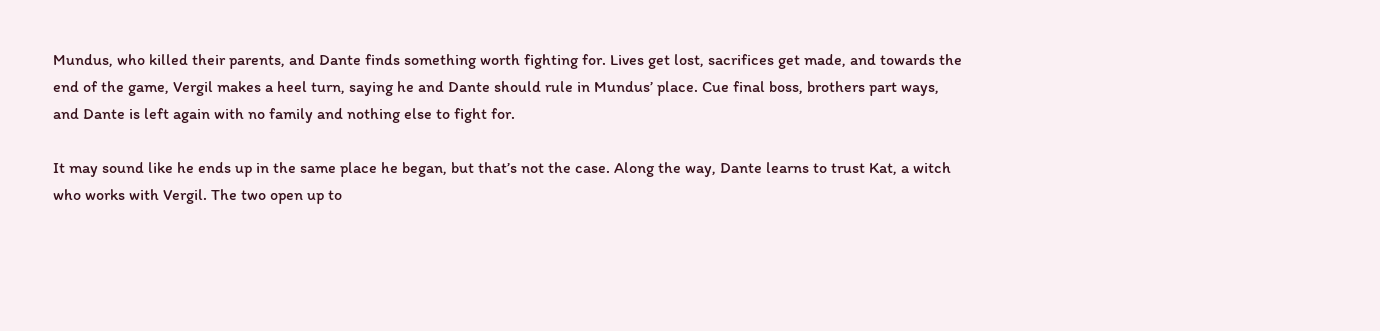Mundus, who killed their parents, and Dante finds something worth fighting for. Lives get lost, sacrifices get made, and towards the end of the game, Vergil makes a heel turn, saying he and Dante should rule in Mundus’ place. Cue final boss, brothers part ways, and Dante is left again with no family and nothing else to fight for.

It may sound like he ends up in the same place he began, but that’s not the case. Along the way, Dante learns to trust Kat, a witch who works with Vergil. The two open up to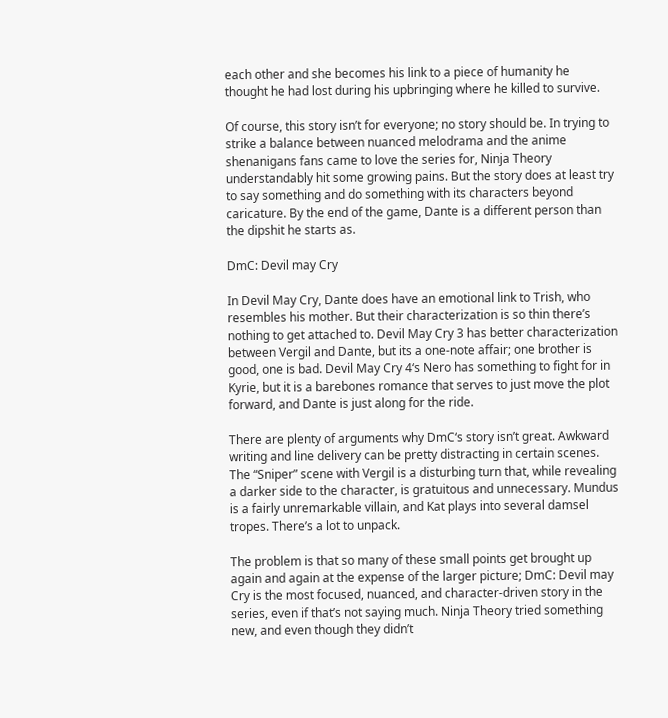each other and she becomes his link to a piece of humanity he thought he had lost during his upbringing where he killed to survive.

Of course, this story isn’t for everyone; no story should be. In trying to strike a balance between nuanced melodrama and the anime shenanigans fans came to love the series for, Ninja Theory understandably hit some growing pains. But the story does at least try to say something and do something with its characters beyond caricature. By the end of the game, Dante is a different person than the dipshit he starts as.

DmC: Devil may Cry

In Devil May Cry, Dante does have an emotional link to Trish, who resembles his mother. But their characterization is so thin there’s nothing to get attached to. Devil May Cry 3 has better characterization between Vergil and Dante, but its a one-note affair; one brother is good, one is bad. Devil May Cry 4‘s Nero has something to fight for in Kyrie, but it is a barebones romance that serves to just move the plot forward, and Dante is just along for the ride.

There are plenty of arguments why DmC‘s story isn’t great. Awkward writing and line delivery can be pretty distracting in certain scenes. The “Sniper” scene with Vergil is a disturbing turn that, while revealing a darker side to the character, is gratuitous and unnecessary. Mundus is a fairly unremarkable villain, and Kat plays into several damsel tropes. There’s a lot to unpack.

The problem is that so many of these small points get brought up again and again at the expense of the larger picture; DmC: Devil may Cry is the most focused, nuanced, and character-driven story in the series, even if that’s not saying much. Ninja Theory tried something new, and even though they didn’t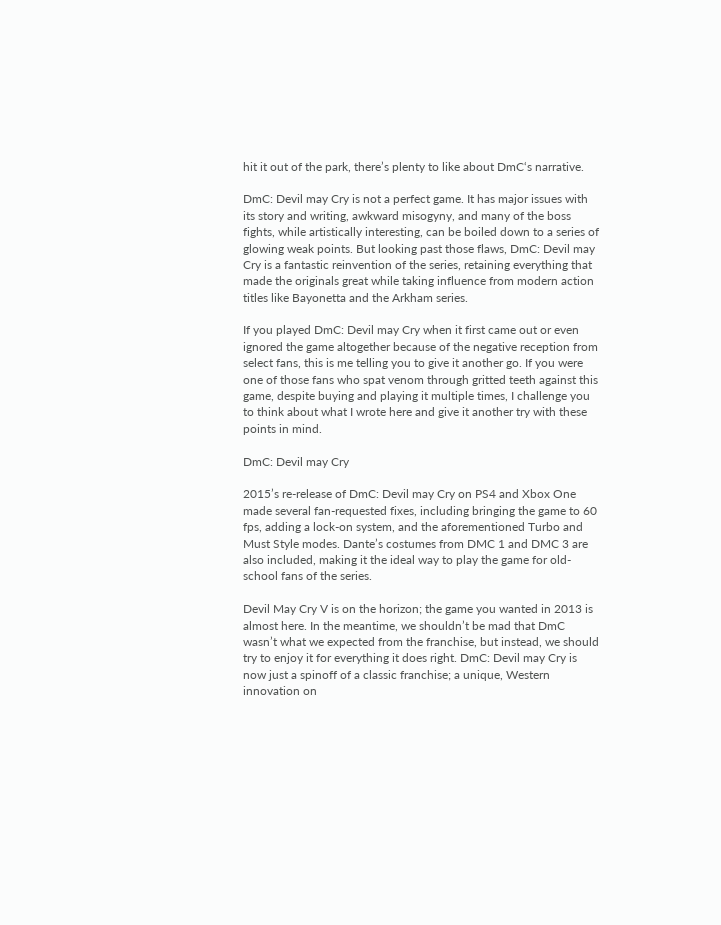hit it out of the park, there’s plenty to like about DmC‘s narrative.

DmC: Devil may Cry is not a perfect game. It has major issues with its story and writing, awkward misogyny, and many of the boss fights, while artistically interesting, can be boiled down to a series of glowing weak points. But looking past those flaws, DmC: Devil may Cry is a fantastic reinvention of the series, retaining everything that made the originals great while taking influence from modern action titles like Bayonetta and the Arkham series.

If you played DmC: Devil may Cry when it first came out or even ignored the game altogether because of the negative reception from select fans, this is me telling you to give it another go. If you were one of those fans who spat venom through gritted teeth against this game, despite buying and playing it multiple times, I challenge you to think about what I wrote here and give it another try with these points in mind.

DmC: Devil may Cry

2015’s re-release of DmC: Devil may Cry on PS4 and Xbox One made several fan-requested fixes, including bringing the game to 60 fps, adding a lock-on system, and the aforementioned Turbo and Must Style modes. Dante’s costumes from DMC 1 and DMC 3 are also included, making it the ideal way to play the game for old-school fans of the series.

Devil May Cry V is on the horizon; the game you wanted in 2013 is almost here. In the meantime, we shouldn’t be mad that DmC wasn’t what we expected from the franchise, but instead, we should try to enjoy it for everything it does right. DmC: Devil may Cry is now just a spinoff of a classic franchise; a unique, Western innovation on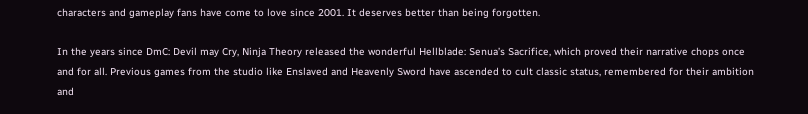characters and gameplay fans have come to love since 2001. It deserves better than being forgotten.

In the years since DmC: Devil may Cry, Ninja Theory released the wonderful Hellblade: Senua’s Sacrifice, which proved their narrative chops once and for all. Previous games from the studio like Enslaved and Heavenly Sword have ascended to cult classic status, remembered for their ambition and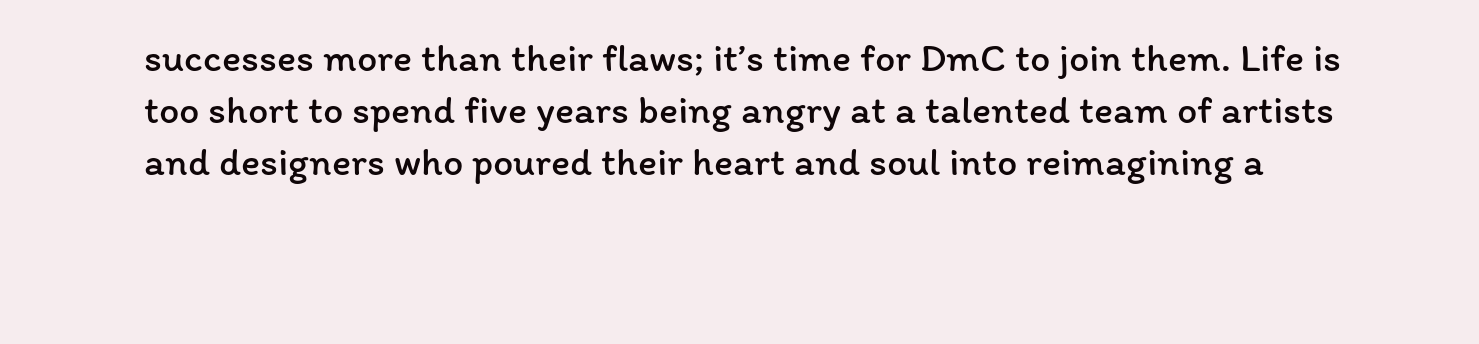successes more than their flaws; it’s time for DmC to join them. Life is too short to spend five years being angry at a talented team of artists and designers who poured their heart and soul into reimagining a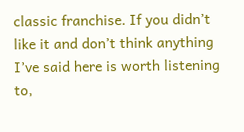classic franchise. If you didn’t like it and don’t think anything I’ve said here is worth listening to,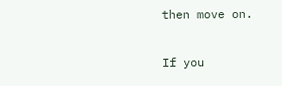then move on.

If you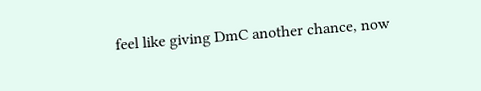feel like giving DmC another chance, now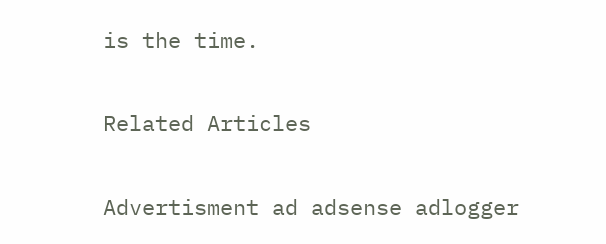is the time.

Related Articles

Advertisment ad adsense adlogger